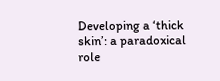Developing a ‘thick skin’: a paradoxical role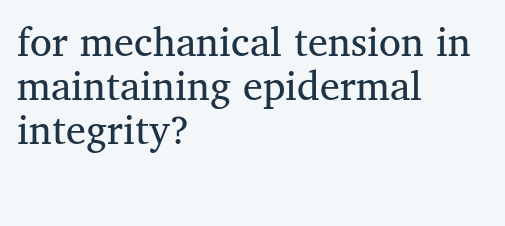for mechanical tension in maintaining epidermal integrity?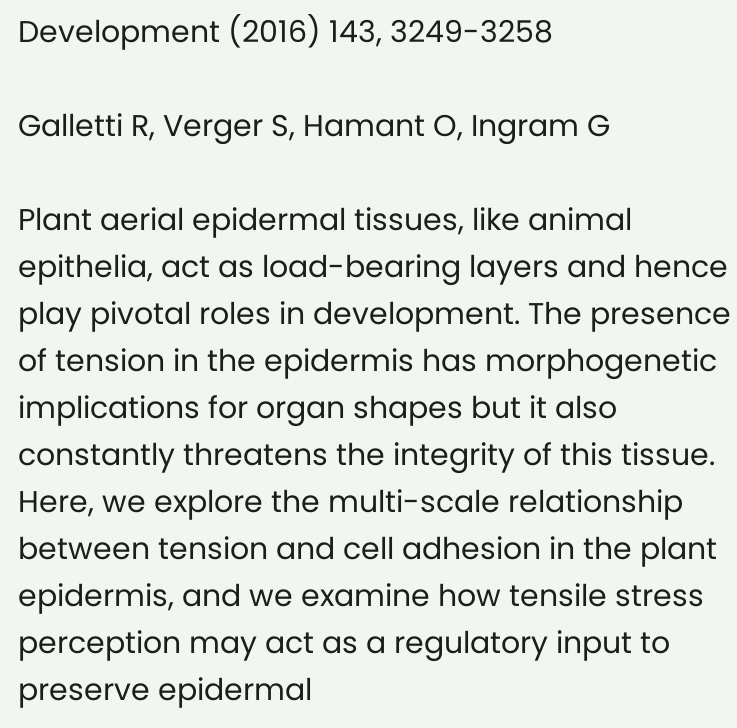Development (2016) 143, 3249-3258

Galletti R, Verger S, Hamant O, Ingram G

Plant aerial epidermal tissues, like animal epithelia, act as load-bearing layers and hence play pivotal roles in development. The presence of tension in the epidermis has morphogenetic implications for organ shapes but it also constantly threatens the integrity of this tissue. Here, we explore the multi-scale relationship between tension and cell adhesion in the plant epidermis, and we examine how tensile stress perception may act as a regulatory input to preserve epidermal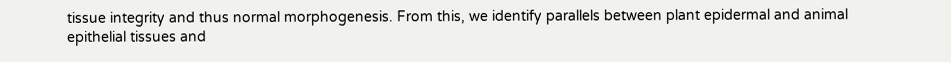tissue integrity and thus normal morphogenesis. From this, we identify parallels between plant epidermal and animal epithelial tissues and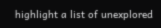highlight a list of unexplored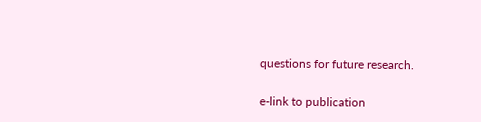questions for future research.

e-link to publication